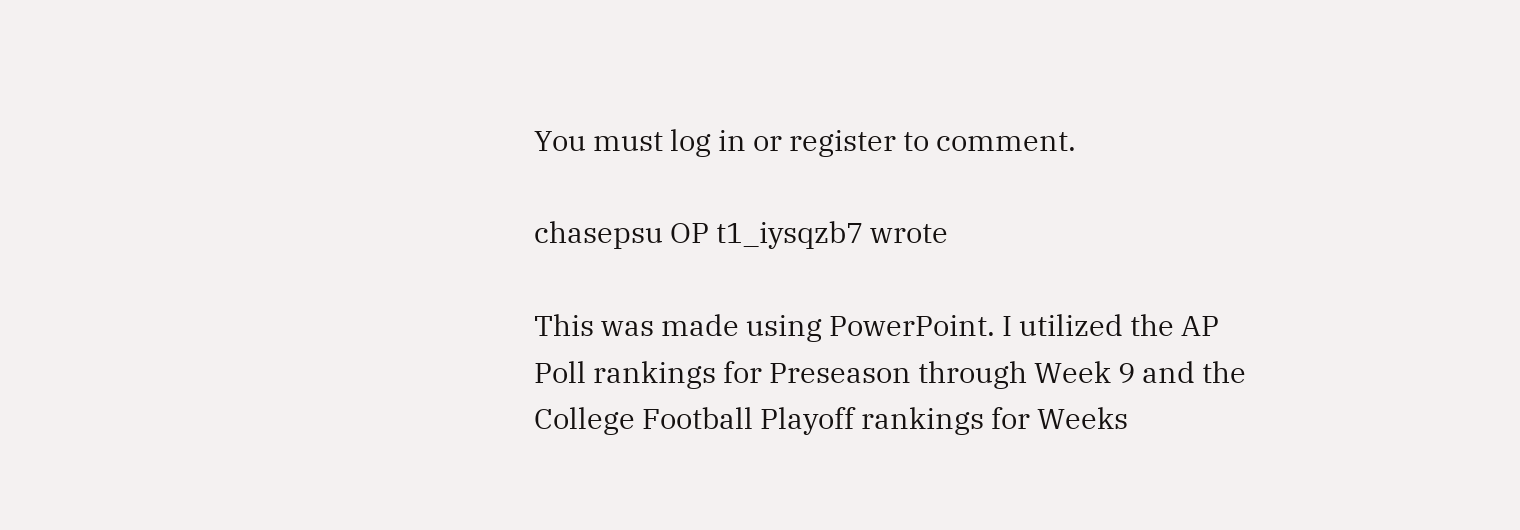You must log in or register to comment.

chasepsu OP t1_iysqzb7 wrote

This was made using PowerPoint. I utilized the AP Poll rankings for Preseason through Week 9 and the College Football Playoff rankings for Weeks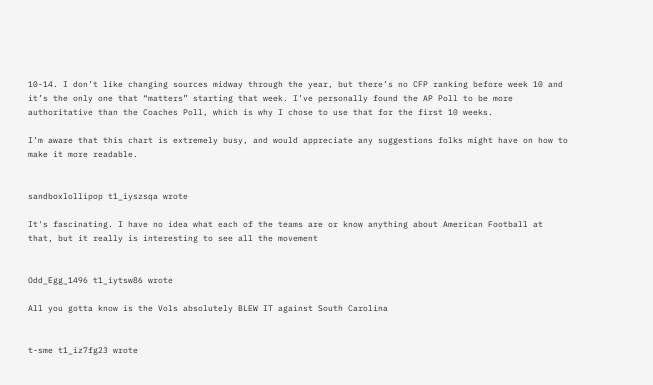10-14. I don’t like changing sources midway through the year, but there’s no CFP ranking before week 10 and it’s the only one that “matters” starting that week. I’ve personally found the AP Poll to be more authoritative than the Coaches Poll, which is why I chose to use that for the first 10 weeks.

I’m aware that this chart is extremely busy, and would appreciate any suggestions folks might have on how to make it more readable.


sandboxlollipop t1_iyszsqa wrote

It's fascinating. I have no idea what each of the teams are or know anything about American Football at that, but it really is interesting to see all the movement


Odd_Egg_1496 t1_iytsw86 wrote

All you gotta know is the Vols absolutely BLEW IT against South Carolina


t-sme t1_iz7fg23 wrote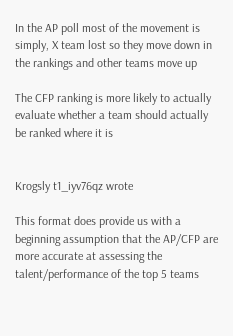In the AP poll most of the movement is simply, X team lost so they move down in the rankings and other teams move up

The CFP ranking is more likely to actually evaluate whether a team should actually be ranked where it is


Krogsly t1_iyv76qz wrote

This format does provide us with a beginning assumption that the AP/CFP are more accurate at assessing the talent/performance of the top 5 teams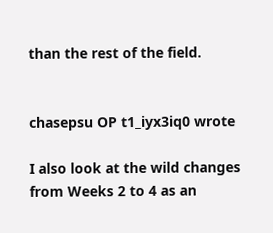than the rest of the field.


chasepsu OP t1_iyx3iq0 wrote

I also look at the wild changes from Weeks 2 to 4 as an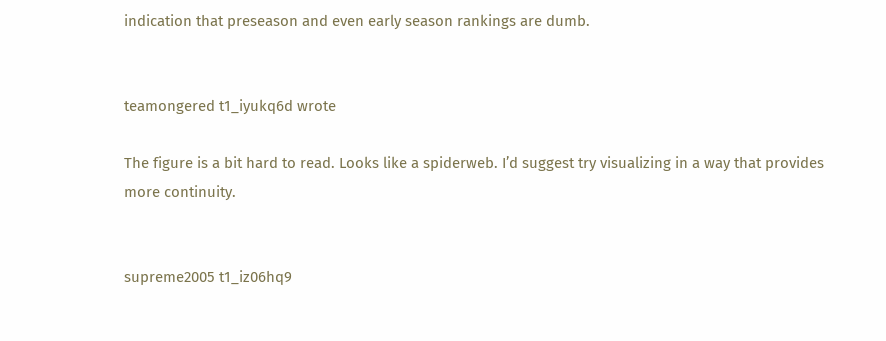indication that preseason and even early season rankings are dumb.


teamongered t1_iyukq6d wrote

The figure is a bit hard to read. Looks like a spiderweb. I’d suggest try visualizing in a way that provides more continuity.


supreme2005 t1_iz06hq9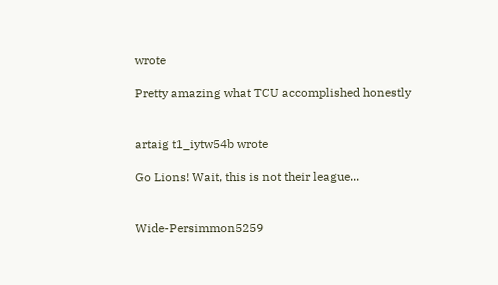wrote

Pretty amazing what TCU accomplished honestly


artaig t1_iytw54b wrote

Go Lions! Wait, this is not their league...


Wide-Persimmon5259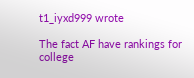t1_iyxd999 wrote

The fact AF have rankings for college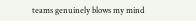teams genuinely blows my mind